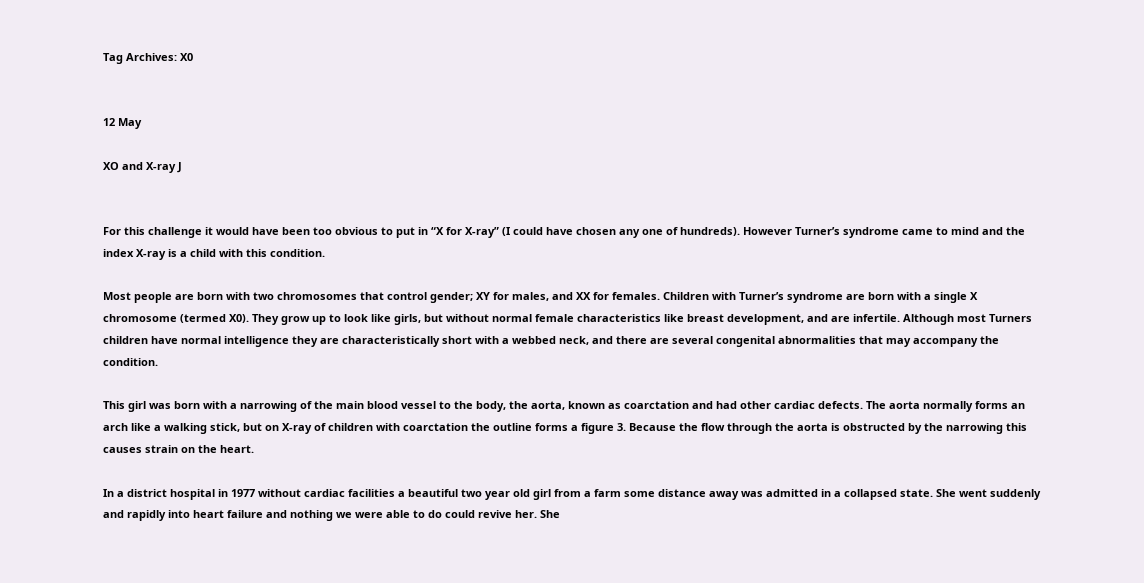Tag Archives: X0


12 May

XO and X-ray J


For this challenge it would have been too obvious to put in “X for X-ray” (I could have chosen any one of hundreds). However Turner’s syndrome came to mind and the index X-ray is a child with this condition.

Most people are born with two chromosomes that control gender; XY for males, and XX for females. Children with Turner’s syndrome are born with a single X chromosome (termed X0). They grow up to look like girls, but without normal female characteristics like breast development, and are infertile. Although most Turners children have normal intelligence they are characteristically short with a webbed neck, and there are several congenital abnormalities that may accompany the condition.

This girl was born with a narrowing of the main blood vessel to the body, the aorta, known as coarctation and had other cardiac defects. The aorta normally forms an arch like a walking stick, but on X-ray of children with coarctation the outline forms a figure 3. Because the flow through the aorta is obstructed by the narrowing this causes strain on the heart.

In a district hospital in 1977 without cardiac facilities a beautiful two year old girl from a farm some distance away was admitted in a collapsed state. She went suddenly and rapidly into heart failure and nothing we were able to do could revive her. She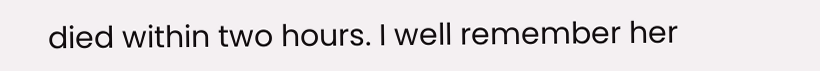died within two hours. I well remember her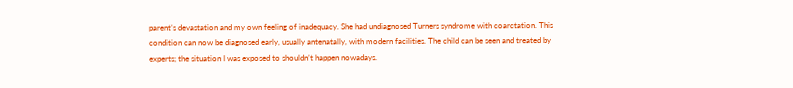parent’s devastation and my own feeling of inadequacy. She had undiagnosed Turners syndrome with coarctation. This condition can now be diagnosed early, usually antenatally, with modern facilities. The child can be seen and treated by experts; the situation I was exposed to shouldn’t happen nowadays.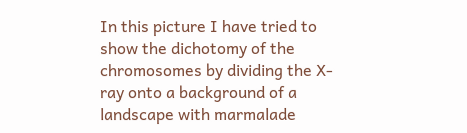In this picture I have tried to show the dichotomy of the chromosomes by dividing the X-ray onto a background of a landscape with marmalade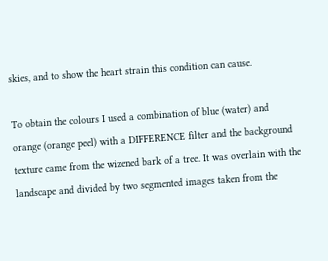skies, and to show the heart strain this condition can cause.

To obtain the colours I used a combination of blue (water) and orange (orange peel) with a DIFFERENCE filter and the background texture came from the wizened bark of a tree. It was overlain with the landscape and divided by two segmented images taken from the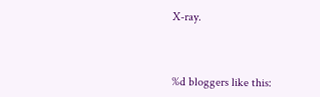X-ray.



%d bloggers like this: